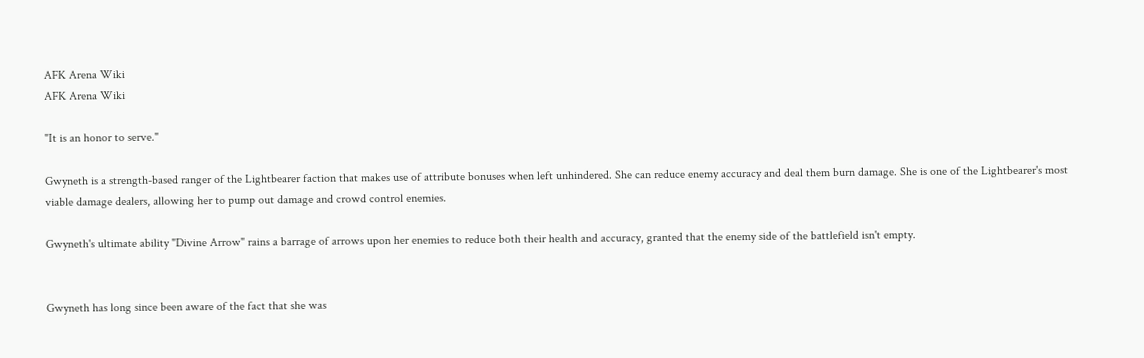AFK Arena Wiki
AFK Arena Wiki

"It is an honor to serve."

Gwyneth is a strength-based ranger of the Lightbearer faction that makes use of attribute bonuses when left unhindered. She can reduce enemy accuracy and deal them burn damage. She is one of the Lightbearer's most viable damage dealers, allowing her to pump out damage and crowd control enemies.

Gwyneth's ultimate ability "Divine Arrow" rains a barrage of arrows upon her enemies to reduce both their health and accuracy, granted that the enemy side of the battlefield isn't empty.


Gwyneth has long since been aware of the fact that she was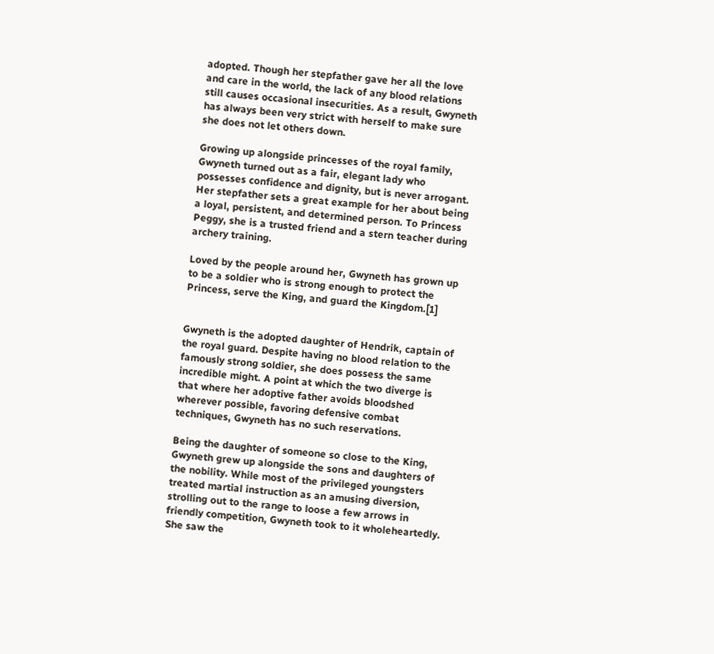adopted. Though her stepfather gave her all the love and care in the world, the lack of any blood relations still causes occasional insecurities. As a result, Gwyneth has always been very strict with herself to make sure she does not let others down.

Growing up alongside princesses of the royal family, Gwyneth turned out as a fair, elegant lady who possesses confidence and dignity, but is never arrogant. Her stepfather sets a great example for her about being a loyal, persistent, and determined person. To Princess Peggy, she is a trusted friend and a stern teacher during archery training.

Loved by the people around her, Gwyneth has grown up to be a soldier who is strong enough to protect the Princess, serve the King, and guard the Kingdom.[1]


Gwyneth is the adopted daughter of Hendrik, captain of the royal guard. Despite having no blood relation to the famously strong soldier, she does possess the same incredible might. A point at which the two diverge is that where her adoptive father avoids bloodshed wherever possible, favoring defensive combat techniques, Gwyneth has no such reservations.

Being the daughter of someone so close to the King, Gwyneth grew up alongside the sons and daughters of the nobility. While most of the privileged youngsters treated martial instruction as an amusing diversion, strolling out to the range to loose a few arrows in friendly competition, Gwyneth took to it wholeheartedly. She saw the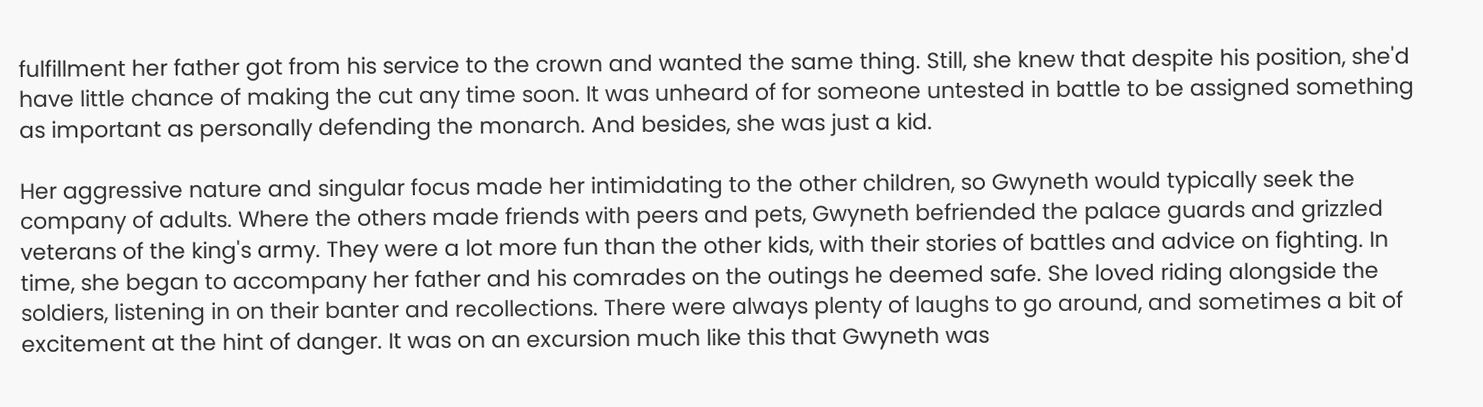fulfillment her father got from his service to the crown and wanted the same thing. Still, she knew that despite his position, she'd have little chance of making the cut any time soon. It was unheard of for someone untested in battle to be assigned something as important as personally defending the monarch. And besides, she was just a kid.

Her aggressive nature and singular focus made her intimidating to the other children, so Gwyneth would typically seek the company of adults. Where the others made friends with peers and pets, Gwyneth befriended the palace guards and grizzled veterans of the king's army. They were a lot more fun than the other kids, with their stories of battles and advice on fighting. In time, she began to accompany her father and his comrades on the outings he deemed safe. She loved riding alongside the soldiers, listening in on their banter and recollections. There were always plenty of laughs to go around, and sometimes a bit of excitement at the hint of danger. It was on an excursion much like this that Gwyneth was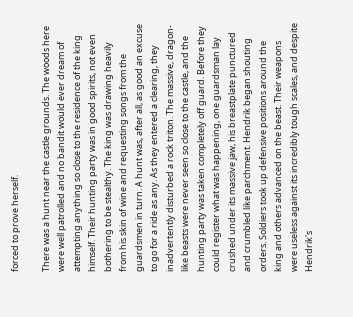forced to prove herself.

There was a hunt near the castle grounds. The woods here were well patrolled and no bandit would ever dream of attempting anything so close to the residence of the king himself. Their hunting party was in good spirits, not even bothering to be stealthy. The king was drawing heavily from his skin of wine and requesting songs from the guardsmen in turn. A hunt was, after all, as good an excuse to go for a ride as any. As they entered a clearing, they inadvertently disturbed a rock triton. The massive, dragon-like beasts were never seen so close to the castle, and the hunting party was taken completely off guard. Before they could register what was happening, one guardsman lay crushed under its massive jaw, his breastplate punctured and crumbled like parchment. Hendrik began shouting orders. Soldiers took up defensive positions around the king and others advanced on the beast. Their weapons were useless against its incredibly tough scales, and despite Hendrik's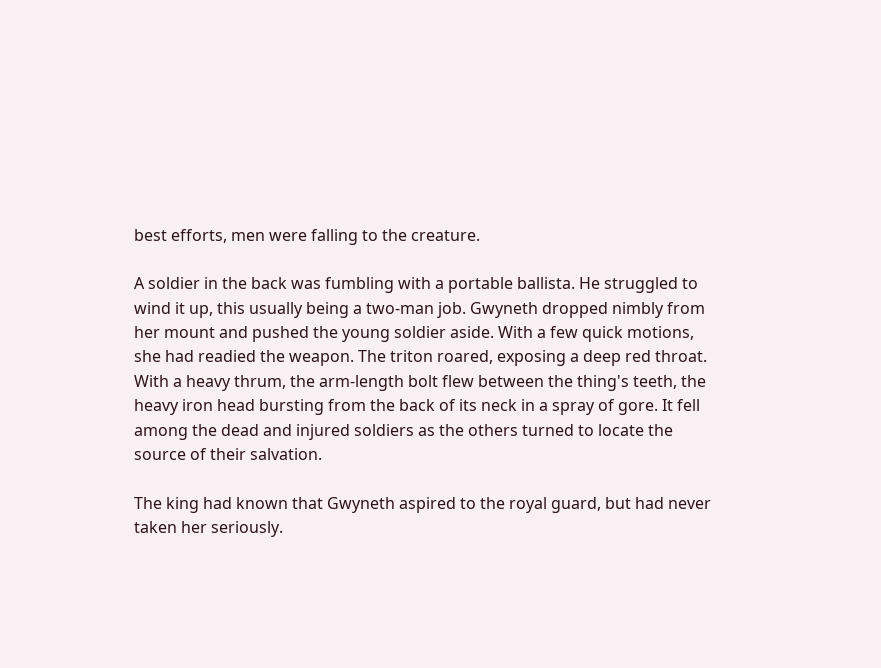best efforts, men were falling to the creature.

A soldier in the back was fumbling with a portable ballista. He struggled to wind it up, this usually being a two-man job. Gwyneth dropped nimbly from her mount and pushed the young soldier aside. With a few quick motions, she had readied the weapon. The triton roared, exposing a deep red throat. With a heavy thrum, the arm-length bolt flew between the thing's teeth, the heavy iron head bursting from the back of its neck in a spray of gore. It fell among the dead and injured soldiers as the others turned to locate the source of their salvation.

The king had known that Gwyneth aspired to the royal guard, but had never taken her seriously.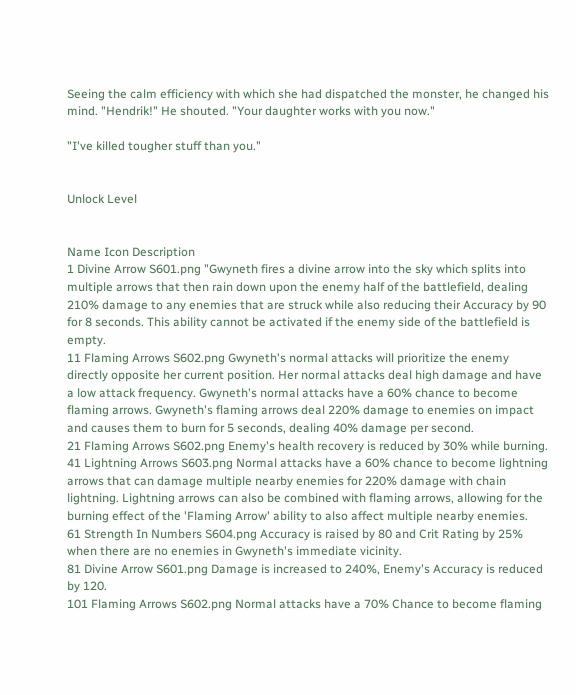Seeing the calm efficiency with which she had dispatched the monster, he changed his mind. "Hendrik!" He shouted. "Your daughter works with you now."

"I've killed tougher stuff than you."


Unlock Level


Name Icon Description
1 Divine Arrow S601.png "Gwyneth fires a divine arrow into the sky which splits into multiple arrows that then rain down upon the enemy half of the battlefield, dealing 210% damage to any enemies that are struck while also reducing their Accuracy by 90 for 8 seconds. This ability cannot be activated if the enemy side of the battlefield is empty.
11 Flaming Arrows S602.png Gwyneth's normal attacks will prioritize the enemy directly opposite her current position. Her normal attacks deal high damage and have a low attack frequency. Gwyneth's normal attacks have a 60% chance to become flaming arrows. Gwyneth's flaming arrows deal 220% damage to enemies on impact and causes them to burn for 5 seconds, dealing 40% damage per second.
21 Flaming Arrows S602.png Enemy's health recovery is reduced by 30% while burning.
41 Lightning Arrows S603.png Normal attacks have a 60% chance to become lightning arrows that can damage multiple nearby enemies for 220% damage with chain lightning. Lightning arrows can also be combined with flaming arrows, allowing for the burning effect of the 'Flaming Arrow' ability to also affect multiple nearby enemies.
61 Strength In Numbers S604.png Accuracy is raised by 80 and Crit Rating by 25% when there are no enemies in Gwyneth's immediate vicinity.
81 Divine Arrow S601.png Damage is increased to 240%, Enemy's Accuracy is reduced by 120.
101 Flaming Arrows S602.png Normal attacks have a 70% Chance to become flaming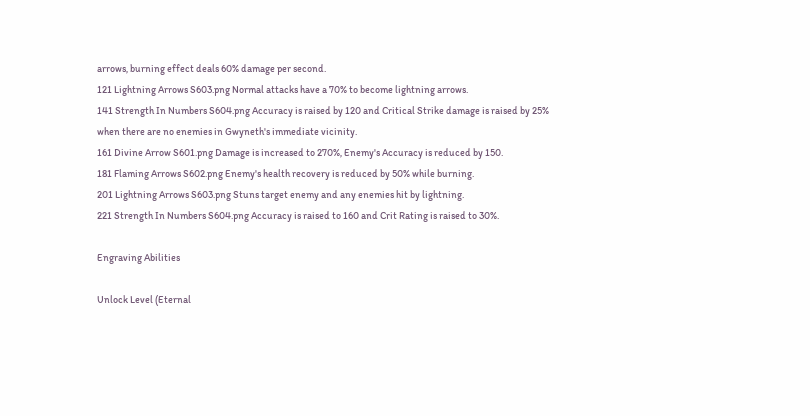arrows, burning effect deals 60% damage per second.
121 Lightning Arrows S603.png Normal attacks have a 70% to become lightning arrows.
141 Strength In Numbers S604.png Accuracy is raised by 120 and Critical Strike damage is raised by 25% when there are no enemies in Gwyneth's immediate vicinity.
161 Divine Arrow S601.png Damage is increased to 270%, Enemy's Accuracy is reduced by 150.
181 Flaming Arrows S602.png Enemy's health recovery is reduced by 50% while burning.
201 Lightning Arrows S603.png Stuns target enemy and any enemies hit by lightning.
221 Strength In Numbers S604.png Accuracy is raised to 160 and Crit Rating is raised to 30%.

Engraving Abilities

Unlock Level (Eternal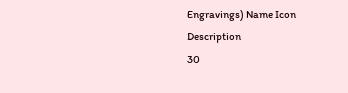Engravings) Name Icon Description
30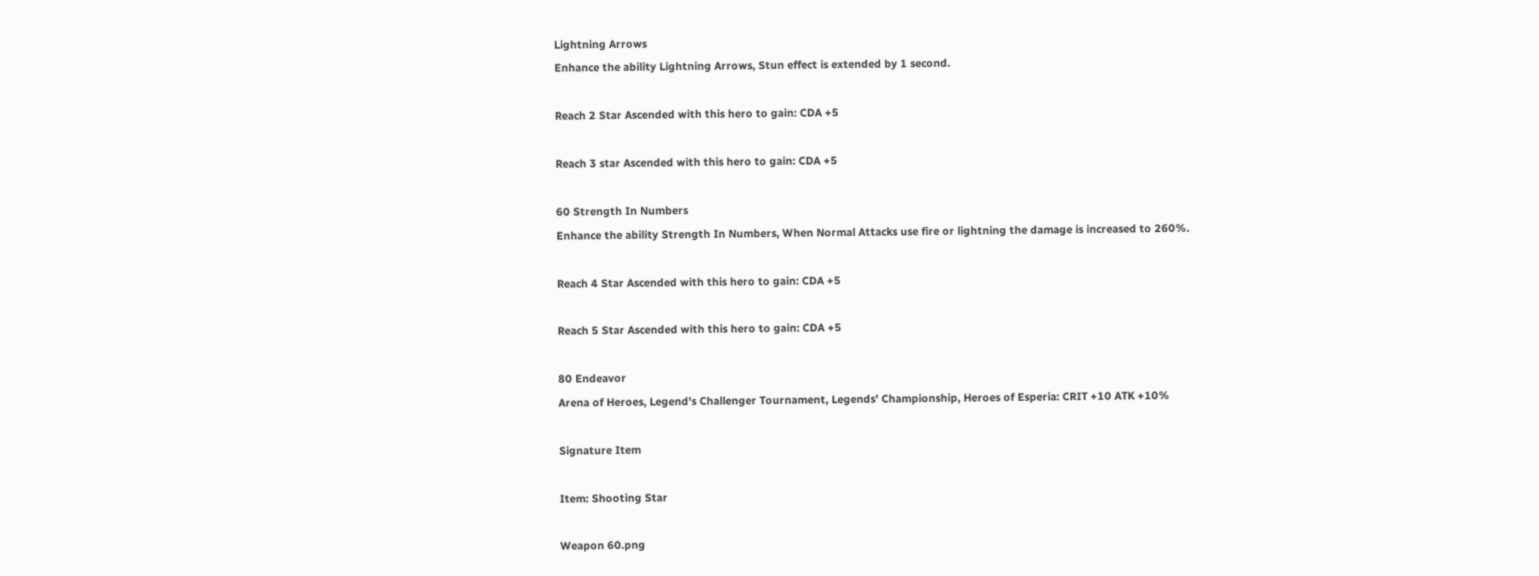Lightning Arrows
Enhance the ability Lightning Arrows, Stun effect is extended by 1 second.

Reach 2 Star Ascended with this hero to gain: CDA +5

Reach 3 star Ascended with this hero to gain: CDA +5

60 Strength In Numbers
Enhance the ability Strength In Numbers, When Normal Attacks use fire or lightning the damage is increased to 260%.

Reach 4 Star Ascended with this hero to gain: CDA +5

Reach 5 Star Ascended with this hero to gain: CDA +5

80 Endeavor
Arena of Heroes, Legend's Challenger Tournament, Legends' Championship, Heroes of Esperia: CRIT +10 ATK +10%

Signature Item

Item: Shooting Star

Weapon 60.png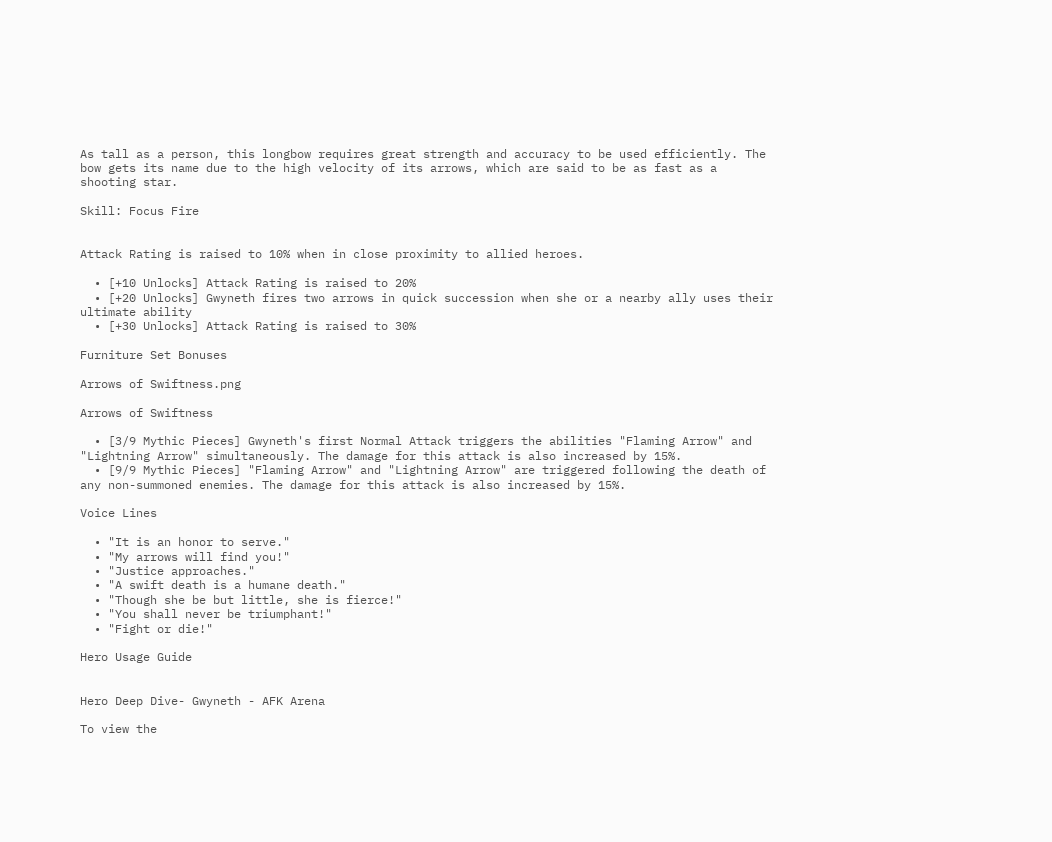As tall as a person, this longbow requires great strength and accuracy to be used efficiently. The bow gets its name due to the high velocity of its arrows, which are said to be as fast as a shooting star.

Skill: Focus Fire


Attack Rating is raised to 10% when in close proximity to allied heroes.

  • [+10 Unlocks] Attack Rating is raised to 20%
  • [+20 Unlocks] Gwyneth fires two arrows in quick succession when she or a nearby ally uses their ultimate ability
  • [+30 Unlocks] Attack Rating is raised to 30%

Furniture Set Bonuses

Arrows of Swiftness.png

Arrows of Swiftness

  • [3/9 Mythic Pieces] Gwyneth's first Normal Attack triggers the abilities "Flaming Arrow" and "Lightning Arrow" simultaneously. The damage for this attack is also increased by 15%.
  • [9/9 Mythic Pieces] "Flaming Arrow" and "Lightning Arrow" are triggered following the death of any non-summoned enemies. The damage for this attack is also increased by 15%.

Voice Lines

  • "It is an honor to serve."
  • "My arrows will find you!"
  • "Justice approaches."
  • "A swift death is a humane death."
  • "Though she be but little, she is fierce!"
  • "You shall never be triumphant!"
  • "Fight or die!"

Hero Usage Guide


Hero Deep Dive- Gwyneth - AFK Arena

To view the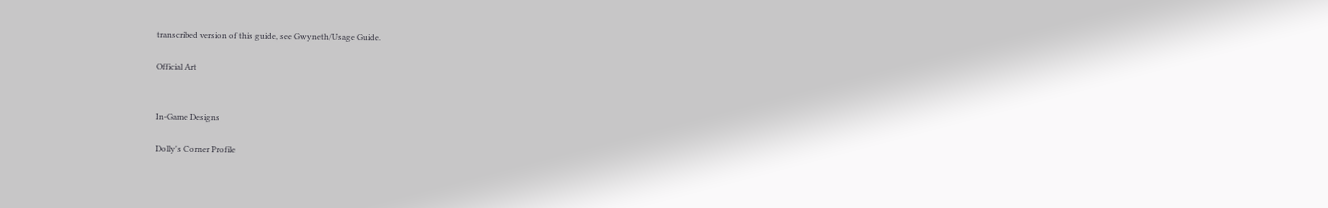transcribed version of this guide, see Gwyneth/Usage Guide.

Official Art


In-Game Designs

Dolly's Corner Profile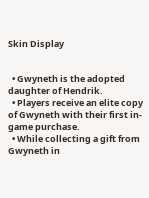Skin Display


  • Gwyneth is the adopted daughter of Hendrik.
  • Players receive an elite copy of Gwyneth with their first in-game purchase.
  • While collecting a gift from Gwyneth in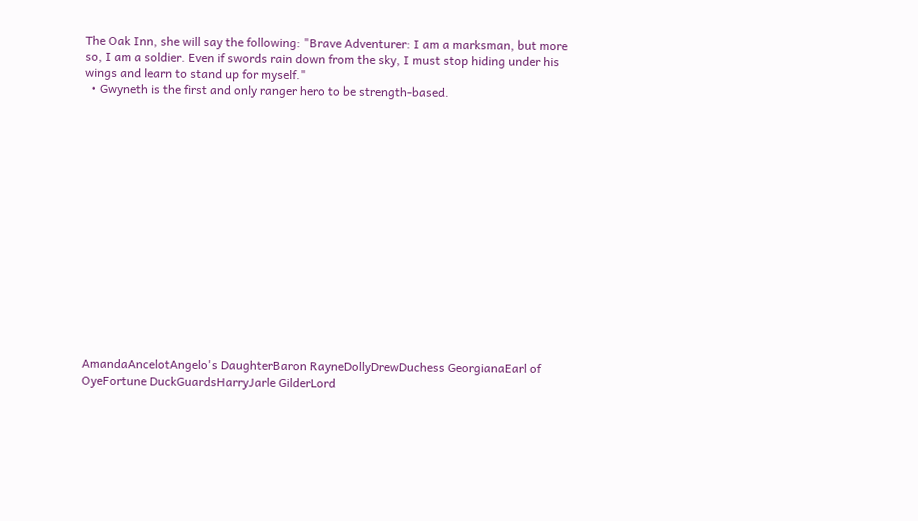The Oak Inn, she will say the following: "Brave Adventurer: I am a marksman, but more so, I am a soldier. Even if swords rain down from the sky, I must stop hiding under his wings and learn to stand up for myself."
  • Gwyneth is the first and only ranger hero to be strength-based.
















AmandaAncelotAngelo's DaughterBaron RayneDollyDrewDuchess GeorgianaEarl of OyeFortune DuckGuardsHarryJarle GilderLord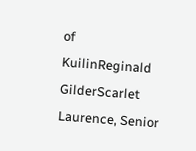of KuilinReginald GilderScarlet Laurence, Senior